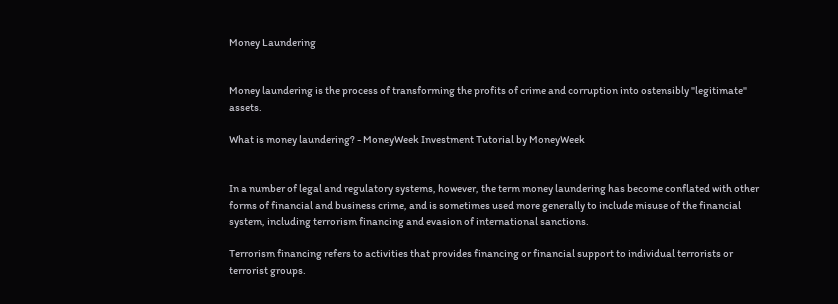Money Laundering


Money laundering is the process of transforming the profits of crime and corruption into ostensibly "legitimate" assets.

What is money laundering? - MoneyWeek Investment Tutorial by MoneyWeek


In a number of legal and regulatory systems, however, the term money laundering has become conflated with other forms of financial and business crime, and is sometimes used more generally to include misuse of the financial system, including terrorism financing and evasion of international sanctions.

Terrorism financing refers to activities that provides financing or financial support to individual terrorists or terrorist groups.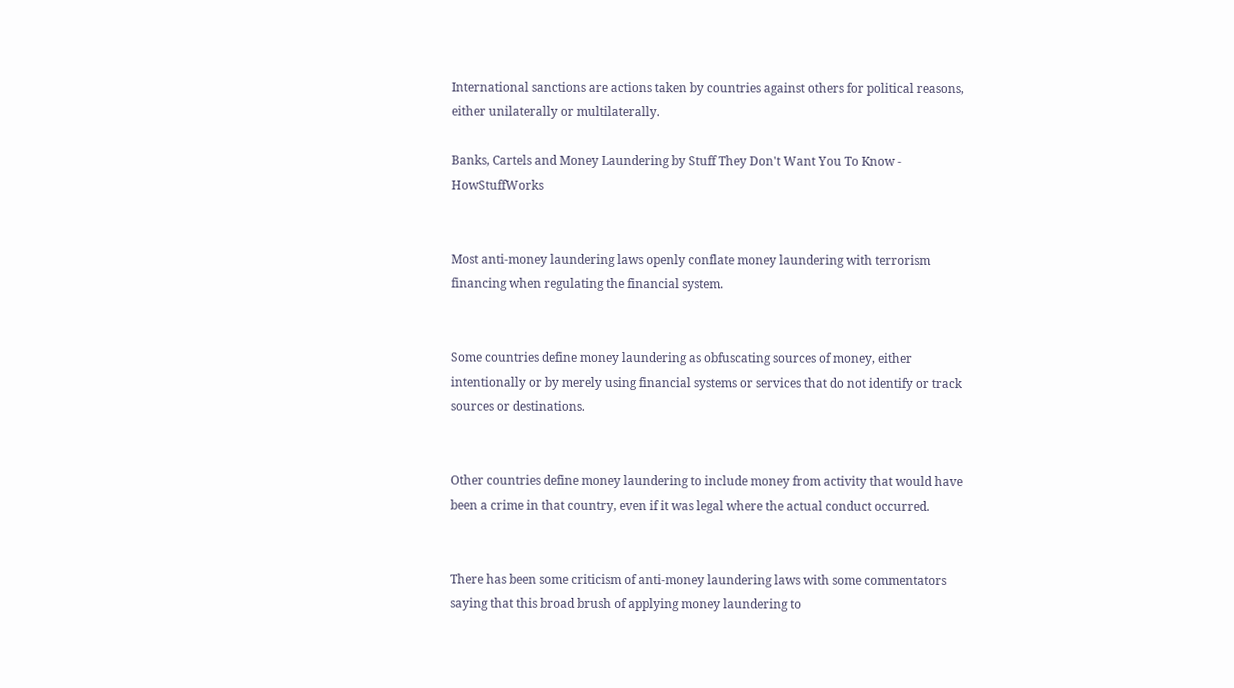International sanctions are actions taken by countries against others for political reasons, either unilaterally or multilaterally.

Banks, Cartels and Money Laundering by Stuff They Don't Want You To Know - HowStuffWorks


Most anti-money laundering laws openly conflate money laundering with terrorism financing when regulating the financial system.


Some countries define money laundering as obfuscating sources of money, either intentionally or by merely using financial systems or services that do not identify or track sources or destinations.


Other countries define money laundering to include money from activity that would have been a crime in that country, even if it was legal where the actual conduct occurred.


There has been some criticism of anti-money laundering laws with some commentators saying that this broad brush of applying money laundering to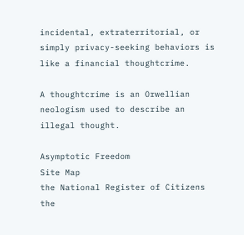incidental, extraterritorial, or simply privacy-seeking behaviors is like a financial thoughtcrime.

A thoughtcrime is an Orwellian neologism used to describe an illegal thought.

Asymptotic Freedom
Site Map
the National Register of Citizens
the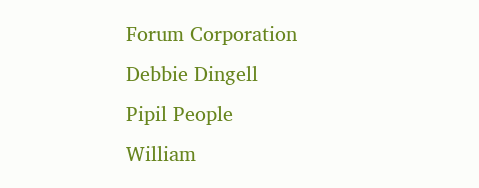Forum Corporation
Debbie Dingell
Pipil People
William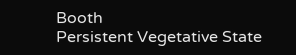Booth
Persistent Vegetative State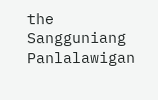the Sangguniang Panlalawigan